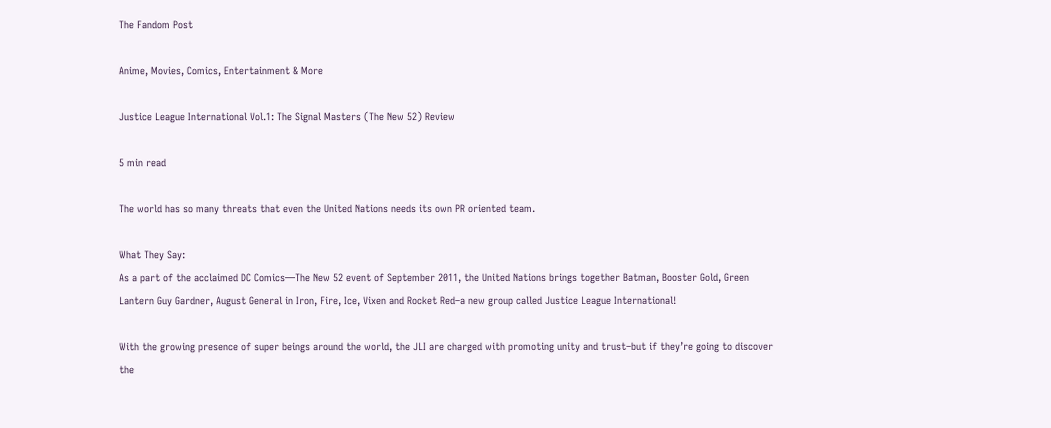The Fandom Post

Anime, Movies, Comics, Entertainment & More

Justice League International Vol.1: The Signal Masters (The New 52) Review

5 min read

The world has so many threats that even the United Nations needs its own PR oriented team.

What They Say:
As a part of the acclaimed DC Comics—The New 52 event of September 2011, the United Nations brings together Batman, Booster Gold, Green Lantern Guy Gardner, August General in Iron, Fire, Ice, Vixen and Rocket Red–a new group called Justice League International!

With the growing presence of super beings around the world, the JLI are charged with promoting unity and trust–but if they’re going to discover the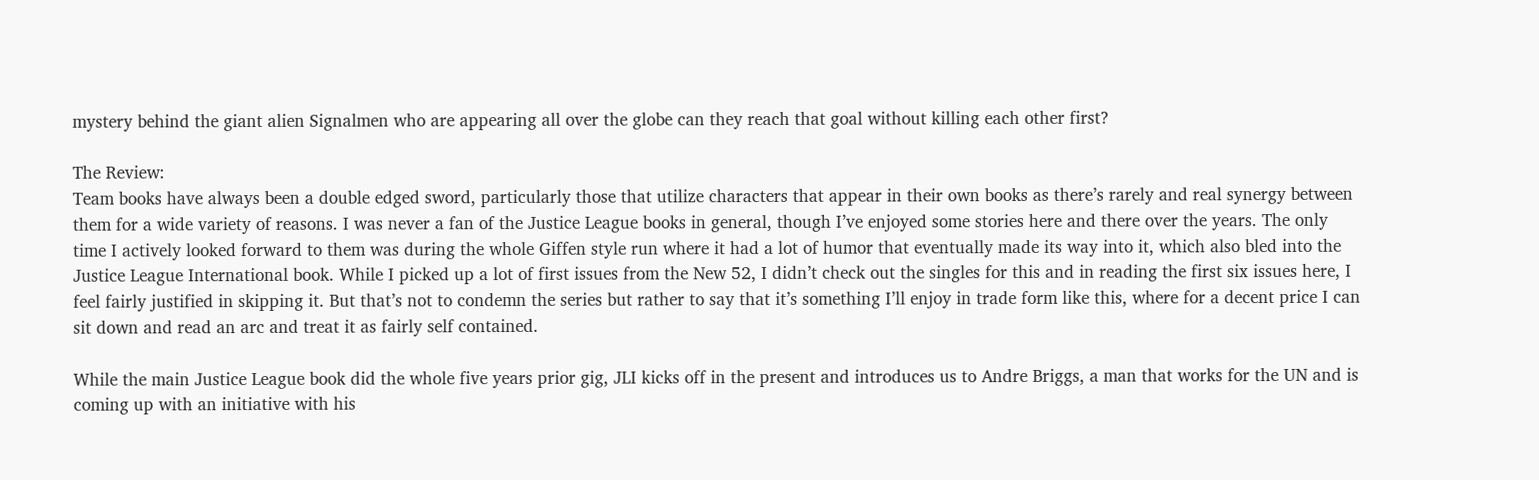mystery behind the giant alien Signalmen who are appearing all over the globe can they reach that goal without killing each other first?

The Review:
Team books have always been a double edged sword, particularly those that utilize characters that appear in their own books as there’s rarely and real synergy between them for a wide variety of reasons. I was never a fan of the Justice League books in general, though I’ve enjoyed some stories here and there over the years. The only time I actively looked forward to them was during the whole Giffen style run where it had a lot of humor that eventually made its way into it, which also bled into the Justice League International book. While I picked up a lot of first issues from the New 52, I didn’t check out the singles for this and in reading the first six issues here, I feel fairly justified in skipping it. But that’s not to condemn the series but rather to say that it’s something I’ll enjoy in trade form like this, where for a decent price I can sit down and read an arc and treat it as fairly self contained.

While the main Justice League book did the whole five years prior gig, JLI kicks off in the present and introduces us to Andre Briggs, a man that works for the UN and is coming up with an initiative with his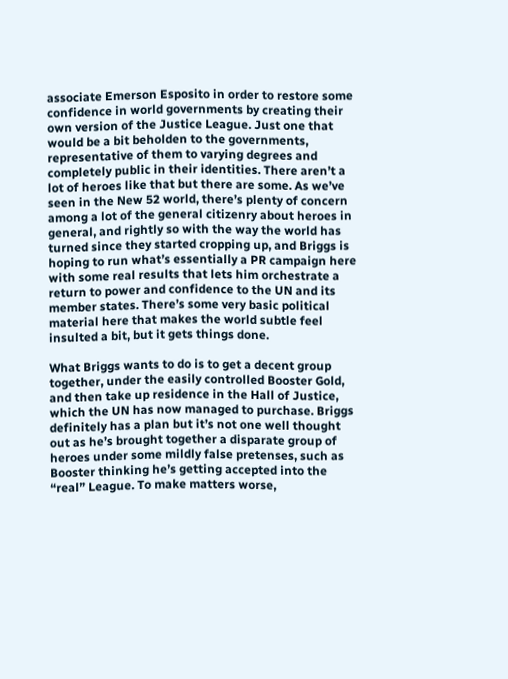associate Emerson Esposito in order to restore some confidence in world governments by creating their own version of the Justice League. Just one that would be a bit beholden to the governments, representative of them to varying degrees and completely public in their identities. There aren’t a lot of heroes like that but there are some. As we’ve seen in the New 52 world, there’s plenty of concern among a lot of the general citizenry about heroes in general, and rightly so with the way the world has turned since they started cropping up, and Briggs is hoping to run what’s essentially a PR campaign here with some real results that lets him orchestrate a return to power and confidence to the UN and its member states. There’s some very basic political material here that makes the world subtle feel insulted a bit, but it gets things done.

What Briggs wants to do is to get a decent group together, under the easily controlled Booster Gold, and then take up residence in the Hall of Justice, which the UN has now managed to purchase. Briggs definitely has a plan but it’s not one well thought out as he’s brought together a disparate group of heroes under some mildly false pretenses, such as Booster thinking he’s getting accepted into the “real” League. To make matters worse,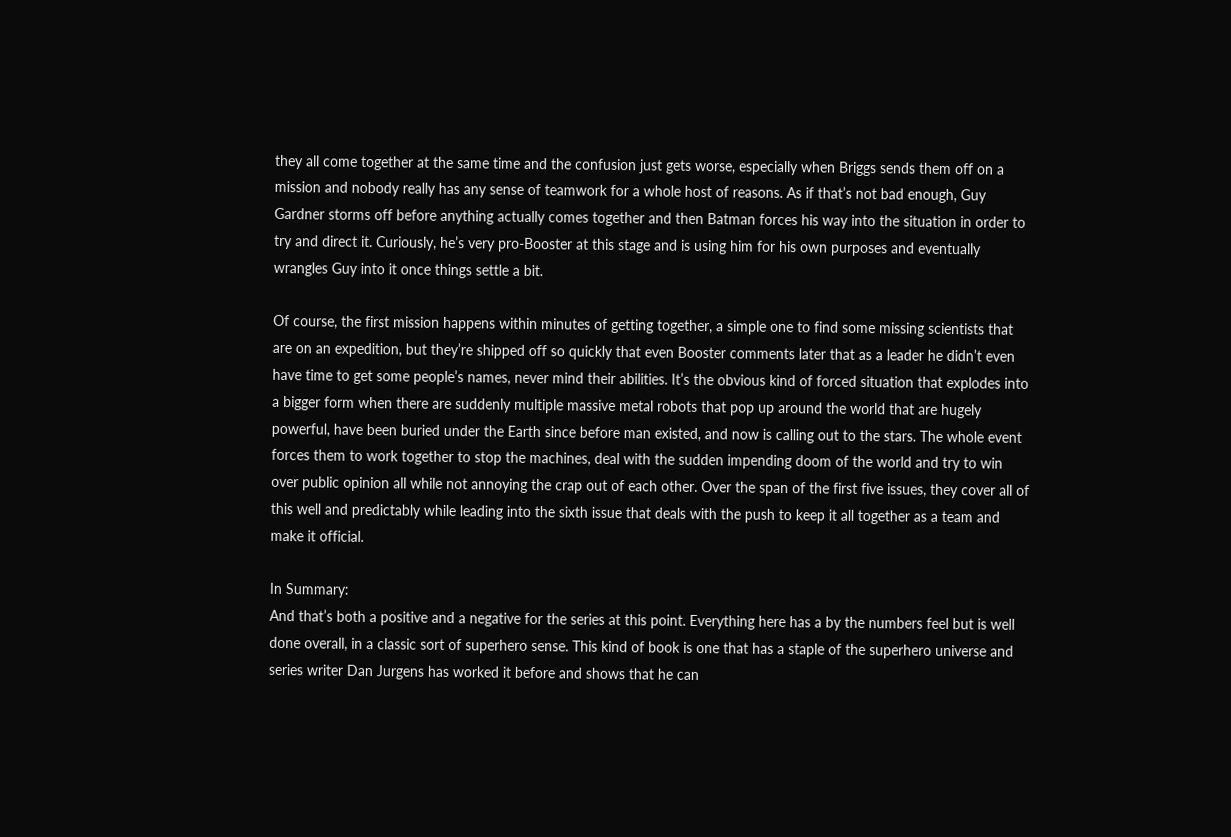they all come together at the same time and the confusion just gets worse, especially when Briggs sends them off on a mission and nobody really has any sense of teamwork for a whole host of reasons. As if that’s not bad enough, Guy Gardner storms off before anything actually comes together and then Batman forces his way into the situation in order to try and direct it. Curiously, he’s very pro-Booster at this stage and is using him for his own purposes and eventually wrangles Guy into it once things settle a bit.

Of course, the first mission happens within minutes of getting together, a simple one to find some missing scientists that are on an expedition, but they’re shipped off so quickly that even Booster comments later that as a leader he didn’t even have time to get some people’s names, never mind their abilities. It’s the obvious kind of forced situation that explodes into a bigger form when there are suddenly multiple massive metal robots that pop up around the world that are hugely powerful, have been buried under the Earth since before man existed, and now is calling out to the stars. The whole event forces them to work together to stop the machines, deal with the sudden impending doom of the world and try to win over public opinion all while not annoying the crap out of each other. Over the span of the first five issues, they cover all of this well and predictably while leading into the sixth issue that deals with the push to keep it all together as a team and make it official.

In Summary:
And that’s both a positive and a negative for the series at this point. Everything here has a by the numbers feel but is well done overall, in a classic sort of superhero sense. This kind of book is one that has a staple of the superhero universe and series writer Dan Jurgens has worked it before and shows that he can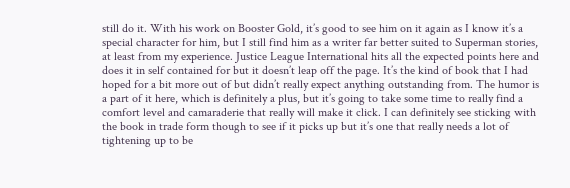still do it. With his work on Booster Gold, it’s good to see him on it again as I know it’s a special character for him, but I still find him as a writer far better suited to Superman stories, at least from my experience. Justice League International hits all the expected points here and does it in self contained for but it doesn’t leap off the page. It’s the kind of book that I had hoped for a bit more out of but didn’t really expect anything outstanding from. The humor is a part of it here, which is definitely a plus, but it’s going to take some time to really find a comfort level and camaraderie that really will make it click. I can definitely see sticking with the book in trade form though to see if it picks up but it’s one that really needs a lot of tightening up to be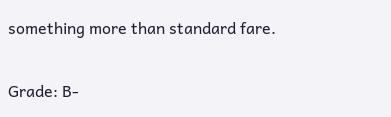something more than standard fare.

Grade: B-